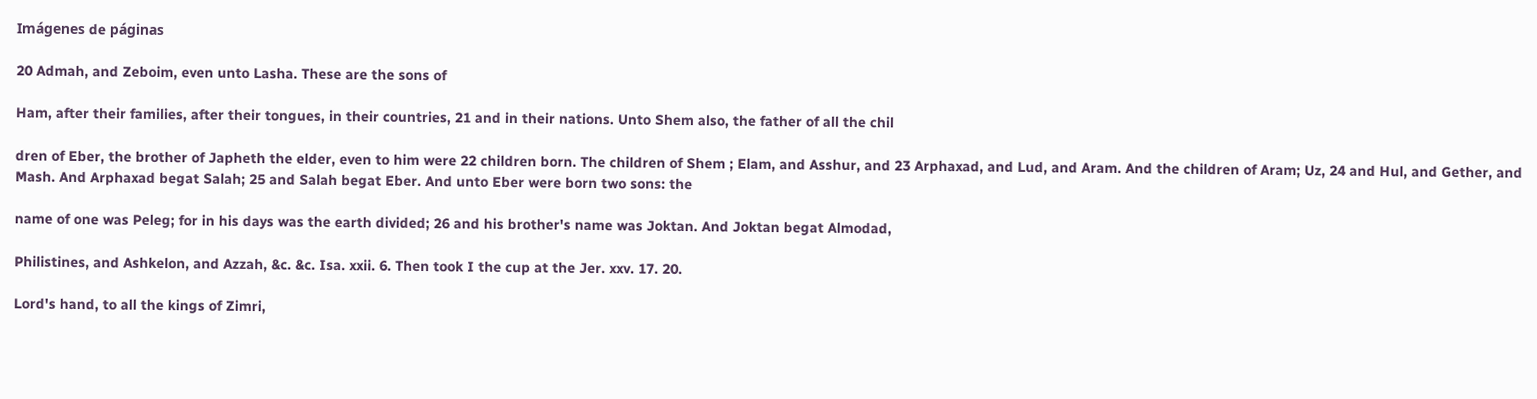Imágenes de páginas

20 Admah, and Zeboim, even unto Lasha. These are the sons of

Ham, after their families, after their tongues, in their countries, 21 and in their nations. Unto Shem also, the father of all the chil

dren of Eber, the brother of Japheth the elder, even to him were 22 children born. The children of Shem ; Elam, and Asshur, and 23 Arphaxad, and Lud, and Aram. And the children of Aram; Uz, 24 and Hul, and Gether, and Mash. And Arphaxad begat Salah; 25 and Salah begat Eber. And unto Eber were born two sons: the

name of one was Peleg; for in his days was the earth divided; 26 and his brother's name was Joktan. And Joktan begat Almodad,

Philistines, and Ashkelon, and Azzah, &c. &c. Isa. xxii. 6. Then took I the cup at the Jer. xxv. 17. 20.

Lord's hand, to all the kings of Zimri,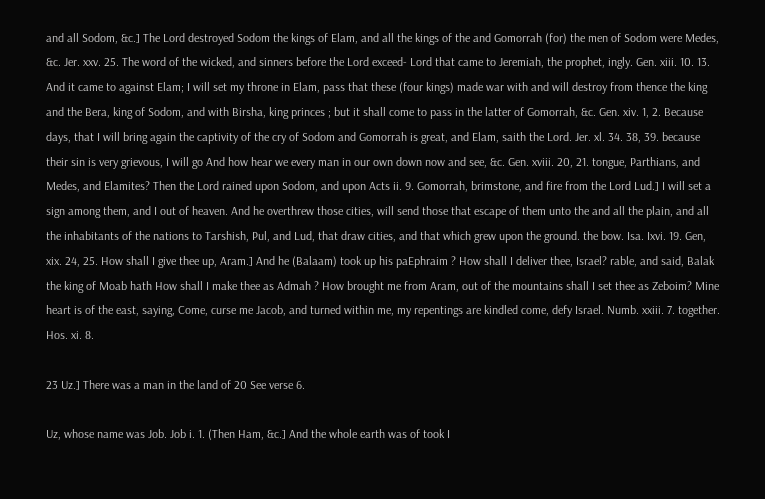and all Sodom, &c.] The Lord destroyed Sodom the kings of Elam, and all the kings of the and Gomorrah (for) the men of Sodom were Medes, &c. Jer. xxv. 25. The word of the wicked, and sinners before the Lord exceed- Lord that came to Jeremiah, the prophet, ingly. Gen. xiii. 10. 13. And it came to against Elam; I will set my throne in Elam, pass that these (four kings) made war with and will destroy from thence the king and the Bera, king of Sodom, and with Birsha, king princes ; but it shall come to pass in the latter of Gomorrah, &c. Gen. xiv. 1, 2. Because days, that I will bring again the captivity of the cry of Sodom and Gomorrah is great, and Elam, saith the Lord. Jer. xl. 34. 38, 39. because their sin is very grievous, I will go And how hear we every man in our own down now and see, &c. Gen. xviii. 20, 21. tongue, Parthians, and Medes, and Elamites? Then the Lord rained upon Sodom, and upon Acts ii. 9. Gomorrah, brimstone, and fire from the Lord Lud.] I will set a sign among them, and I out of heaven. And he overthrew those cities, will send those that escape of them unto the and all the plain, and all the inhabitants of the nations to Tarshish, Pul, and Lud, that draw cities, and that which grew upon the ground. the bow. Isa. Ixvi. 19. Gen, xix. 24, 25. How shall I give thee up, Aram.] And he (Balaam) took up his paEphraim ? How shall I deliver thee, Israel? rable, and said, Balak the king of Moab hath How shall I make thee as Admah ? How brought me from Aram, out of the mountains shall I set thee as Zeboim? Mine heart is of the east, saying, Come, curse me Jacob, and turned within me, my repentings are kindled come, defy Israel. Numb. xxiii. 7. together. Hos. xi. 8.

23 Uz.] There was a man in the land of 20 See verse 6.

Uz, whose name was Job. Job i. 1. (Then Ham, &c.] And the whole earth was of took I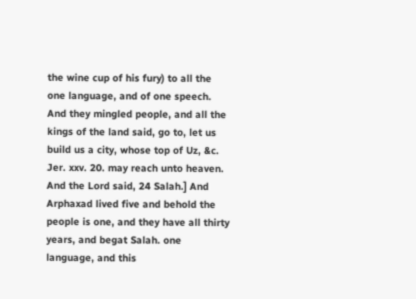the wine cup of his fury) to all the one language, and of one speech. And they mingled people, and all the kings of the land said, go to, let us build us a city, whose top of Uz, &c. Jer. xxv. 20. may reach unto heaven. And the Lord said, 24 Salah.] And Arphaxad lived five and behold the people is one, and they have all thirty years, and begat Salah. one language, and this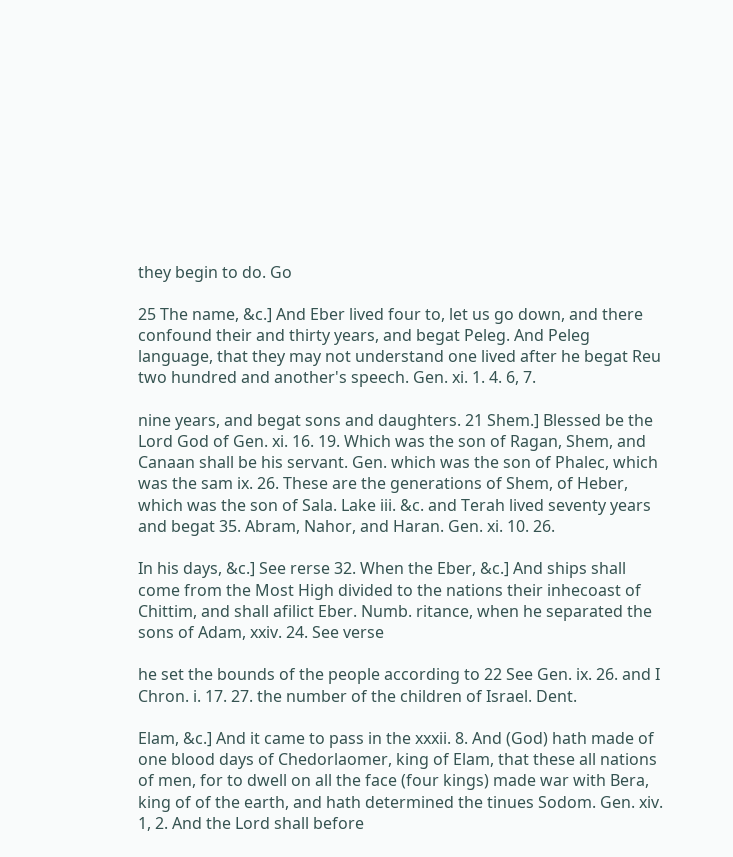they begin to do. Go

25 The name, &c.] And Eber lived four to, let us go down, and there confound their and thirty years, and begat Peleg. And Peleg language, that they may not understand one lived after he begat Reu two hundred and another's speech. Gen. xi. 1. 4. 6, 7.

nine years, and begat sons and daughters. 21 Shem.] Blessed be the Lord God of Gen. xi. 16. 19. Which was the son of Ragan, Shem, and Canaan shall be his servant. Gen. which was the son of Phalec, which was the sam ix. 26. These are the generations of Shem, of Heber, which was the son of Sala. Lake iii. &c. and Terah lived seventy years and begat 35. Abram, Nahor, and Haran. Gen. xi. 10. 26.

In his days, &c.] See rerse 32. When the Eber, &c.] And ships shall come from the Most High divided to the nations their inhecoast of Chittim, and shall afilict Eber. Numb. ritance, when he separated the sons of Adam, xxiv. 24. See verse

he set the bounds of the people according to 22 See Gen. ix. 26. and I Chron. i. 17. 27. the number of the children of Israel. Dent.

Elam, &c.] And it came to pass in the xxxii. 8. And (God) hath made of one blood days of Chedorlaomer, king of Elam, that these all nations of men, for to dwell on all the face (four kings) made war with Bera, king of of the earth, and hath determined the tinues Sodom. Gen. xiv. 1, 2. And the Lord shall before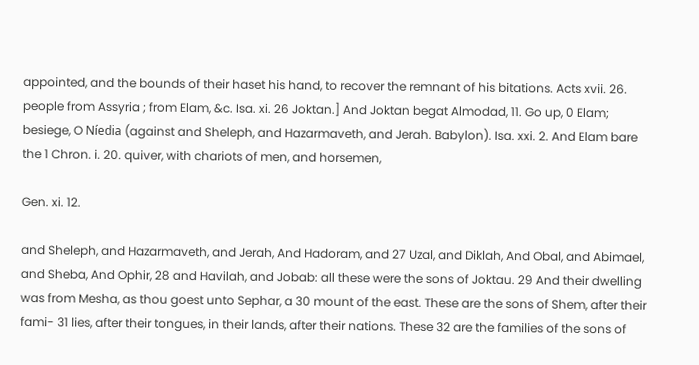appointed, and the bounds of their haset his hand, to recover the remnant of his bitations. Acts xvii. 26. people from Assyria ; from Elam, &c. Isa. xi. 26 Joktan.] And Joktan begat Almodad, 11. Go up, 0 Elam; besiege, O Níedia (against and Sheleph, and Hazarmaveth, and Jerah. Babylon). Isa. xxi. 2. And Elam bare the 1 Chron. i. 20. quiver, with chariots of men, and horsemen,

Gen. xi. 12.

and Sheleph, and Hazarmaveth, and Jerah, And Hadoram, and 27 Uzal, and Diklah, And Obal, and Abimael, and Sheba, And Ophir, 28 and Havilah, and Jobab: all these were the sons of Joktau. 29 And their dwelling was from Mesha, as thou goest unto Sephar, a 30 mount of the east. These are the sons of Shem, after their fami- 31 lies, after their tongues, in their lands, after their nations. These 32 are the families of the sons of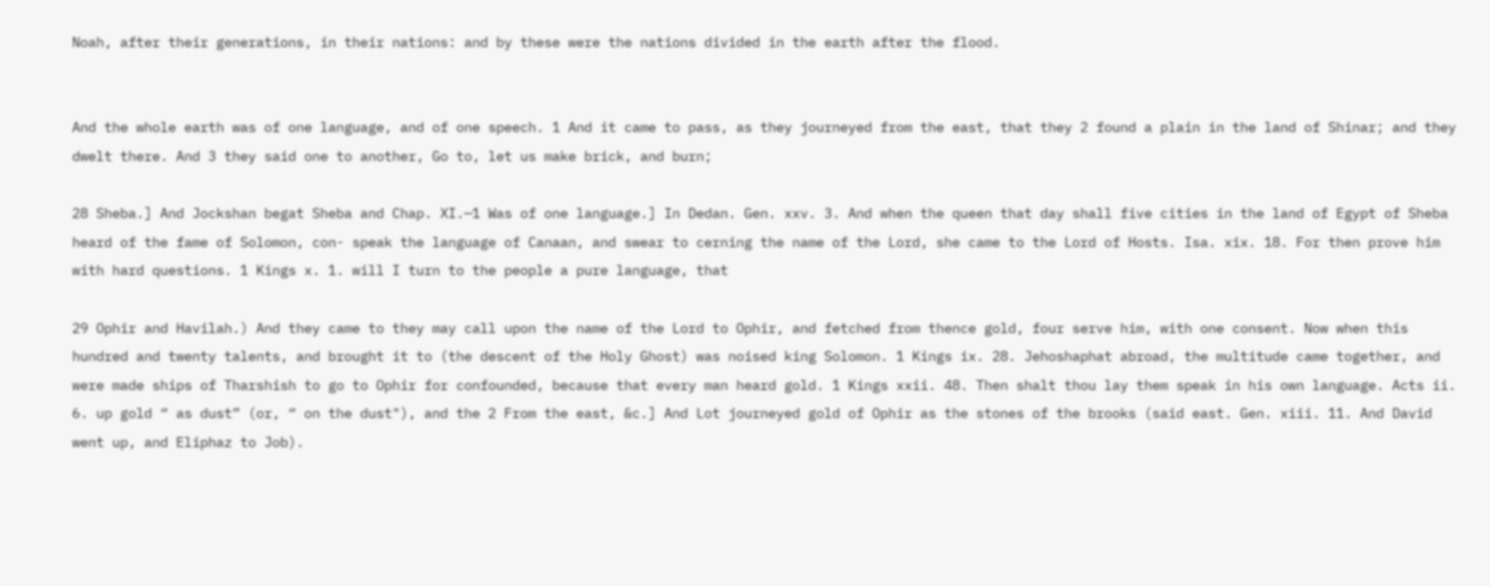Noah, after their generations, in their nations: and by these were the nations divided in the earth after the flood.


And the whole earth was of one language, and of one speech. 1 And it came to pass, as they journeyed from the east, that they 2 found a plain in the land of Shinar; and they dwelt there. And 3 they said one to another, Go to, let us make brick, and burn;

28 Sheba.] And Jockshan begat Sheba and Chap. XI.—1 Was of one language.] In Dedan. Gen. xxv. 3. And when the queen that day shall five cities in the land of Egypt of Sheba heard of the fame of Solomon, con- speak the language of Canaan, and swear to cerning the name of the Lord, she came to the Lord of Hosts. Isa. xix. 18. For then prove him with hard questions. 1 Kings x. 1. will I turn to the people a pure language, that

29 Ophir and Havilah.) And they came to they may call upon the name of the Lord to Ophir, and fetched from thence gold, four serve him, with one consent. Now when this hundred and twenty talents, and brought it to (the descent of the Holy Ghost) was noised king Solomon. 1 Kings ix. 28. Jehoshaphat abroad, the multitude came together, and were made ships of Tharshish to go to Ophir for confounded, because that every man heard gold. 1 Kings xxii. 48. Then shalt thou lay them speak in his own language. Acts ii. 6. up gold “ as dust” (or, “ on the dust"), and the 2 From the east, &c.] And Lot journeyed gold of Ophir as the stones of the brooks (said east. Gen. xiii. 11. And David went up, and Eliphaz to Job).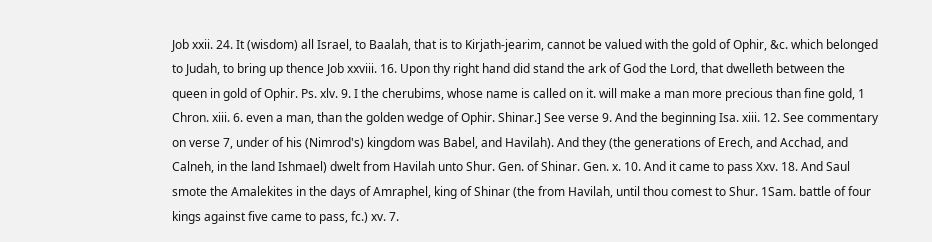Job xxii. 24. It (wisdom) all Israel, to Baalah, that is to Kirjath-jearim, cannot be valued with the gold of Ophir, &c. which belonged to Judah, to bring up thence Job xxviii. 16. Upon thy right hand did stand the ark of God the Lord, that dwelleth between the queen in gold of Ophir. Ps. xlv. 9. I the cherubims, whose name is called on it. will make a man more precious than fine gold, 1 Chron. xiii. 6. even a man, than the golden wedge of Ophir. Shinar.] See verse 9. And the beginning Isa. xiii. 12. See commentary on verse 7, under of his (Nimrod's) kingdom was Babel, and Havilah). And they (the generations of Erech, and Acchad, and Calneh, in the land Ishmael) dwelt from Havilah unto Shur. Gen. of Shinar. Gen. x. 10. And it came to pass Xxv. 18. And Saul smote the Amalekites in the days of Amraphel, king of Shinar (the from Havilah, until thou comest to Shur. 1Sam. battle of four kings against five came to pass, fc.) xv. 7.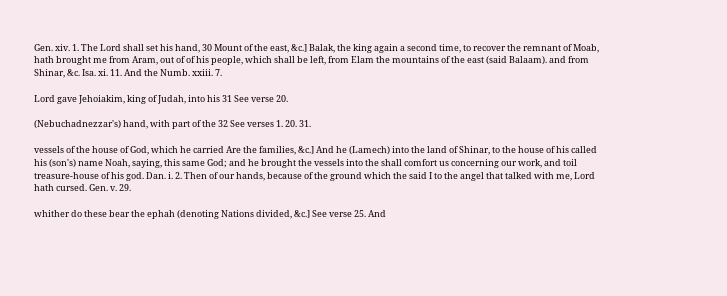Gen. xiv. 1. The Lord shall set his hand, 30 Mount of the east, &c.] Balak, the king again a second time, to recover the remnant of Moab, hath brought me from Aram, out of of his people, which shall be left, from Elam the mountains of the east (said Balaam). and from Shinar, &c. Isa. xi. 11. And the Numb. xxiii. 7.

Lord gave Jehoiakim, king of Judah, into his 31 See verse 20.

(Nebuchadnezzar's) hand, with part of the 32 See verses 1. 20. 31.

vessels of the house of God, which he carried Are the families, &c.] And he (Lamech) into the land of Shinar, to the house of his called his (son's) name Noah, saying, this same God; and he brought the vessels into the shall comfort us concerning our work, and toil treasure-house of his god. Dan. i. 2. Then of our hands, because of the ground which the said I to the angel that talked with me, Lord hath cursed. Gen. v. 29.

whither do these bear the ephah (denoting Nations divided, &c.] See verse 25. And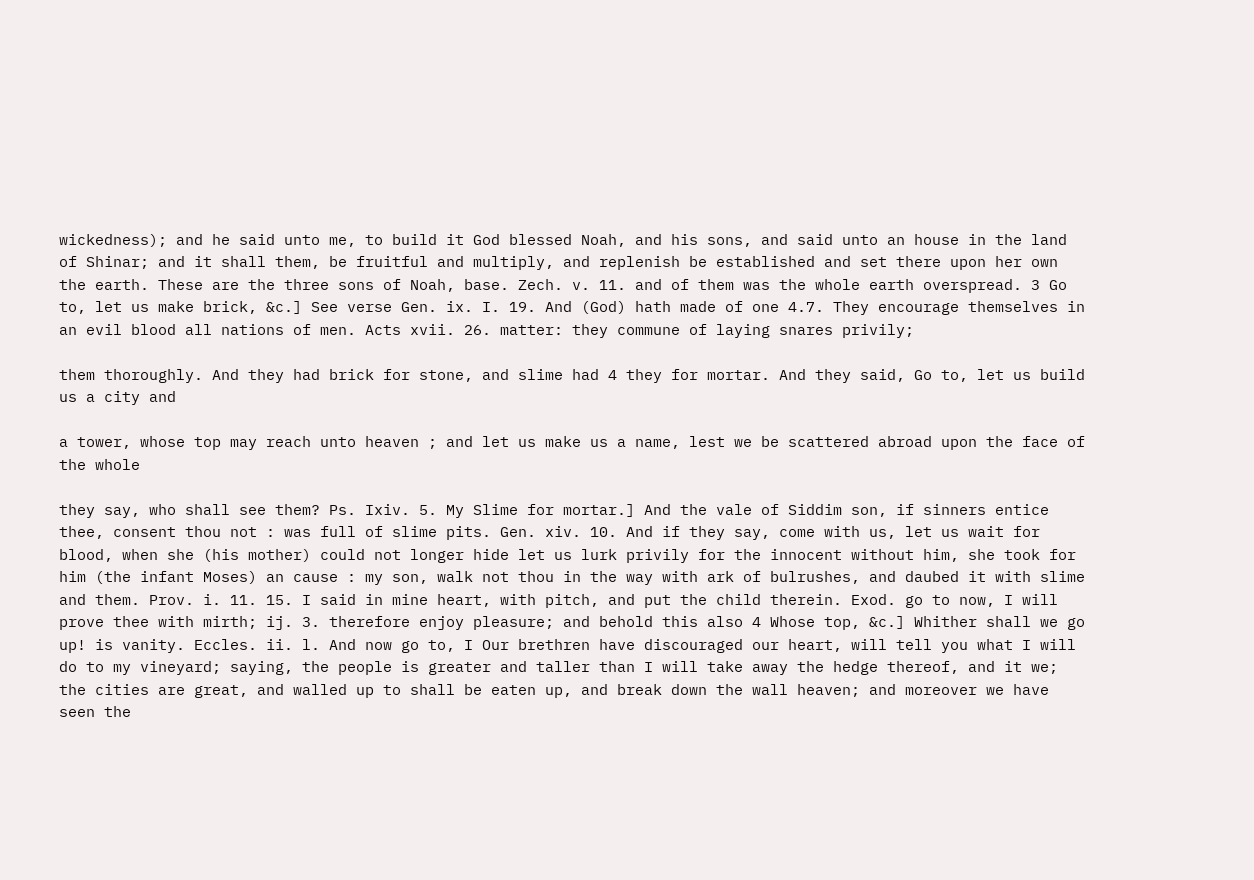wickedness); and he said unto me, to build it God blessed Noah, and his sons, and said unto an house in the land of Shinar; and it shall them, be fruitful and multiply, and replenish be established and set there upon her own the earth. These are the three sons of Noah, base. Zech. v. 11. and of them was the whole earth overspread. 3 Go to, let us make brick, &c.] See verse Gen. ix. I. 19. And (God) hath made of one 4.7. They encourage themselves in an evil blood all nations of men. Acts xvii. 26. matter: they commune of laying snares privily;

them thoroughly. And they had brick for stone, and slime had 4 they for mortar. And they said, Go to, let us build us a city and

a tower, whose top may reach unto heaven ; and let us make us a name, lest we be scattered abroad upon the face of the whole

they say, who shall see them? Ps. Ixiv. 5. My Slime for mortar.] And the vale of Siddim son, if sinners entice thee, consent thou not : was full of slime pits. Gen. xiv. 10. And if they say, come with us, let us wait for blood, when she (his mother) could not longer hide let us lurk privily for the innocent without him, she took for him (the infant Moses) an cause : my son, walk not thou in the way with ark of bulrushes, and daubed it with slime and them. Prov. i. 11. 15. I said in mine heart, with pitch, and put the child therein. Exod. go to now, I will prove thee with mirth; ij. 3. therefore enjoy pleasure; and behold this also 4 Whose top, &c.] Whither shall we go up! is vanity. Eccles. ii. l. And now go to, I Our brethren have discouraged our heart, will tell you what I will do to my vineyard; saying, the people is greater and taller than I will take away the hedge thereof, and it we; the cities are great, and walled up to shall be eaten up, and break down the wall heaven; and moreover we have seen the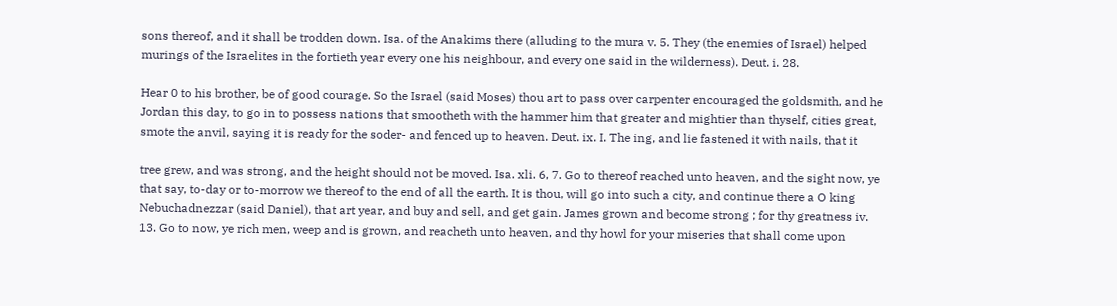sons thereof, and it shall be trodden down. Isa. of the Anakims there (alluding to the mura v. 5. They (the enemies of Israel) helped murings of the Israelites in the fortieth year every one his neighbour, and every one said in the wilderness). Deut. i. 28.

Hear 0 to his brother, be of good courage. So the Israel (said Moses) thou art to pass over carpenter encouraged the goldsmith, and he Jordan this day, to go in to possess nations that smootheth with the hammer him that greater and mightier than thyself, cities great, smote the anvil, saying it is ready for the soder- and fenced up to heaven. Deut. ix. I. The ing, and lie fastened it with nails, that it

tree grew, and was strong, and the height should not be moved. Isa. xli. 6, 7. Go to thereof reached unto heaven, and the sight now, ye that say, to-day or to-morrow we thereof to the end of all the earth. It is thou, will go into such a city, and continue there a O king Nebuchadnezzar (said Daniel), that art year, and buy and sell, and get gain. James grown and become strong ; for thy greatness iv. 13. Go to now, ye rich men, weep and is grown, and reacheth unto heaven, and thy howl for your miseries that shall come upon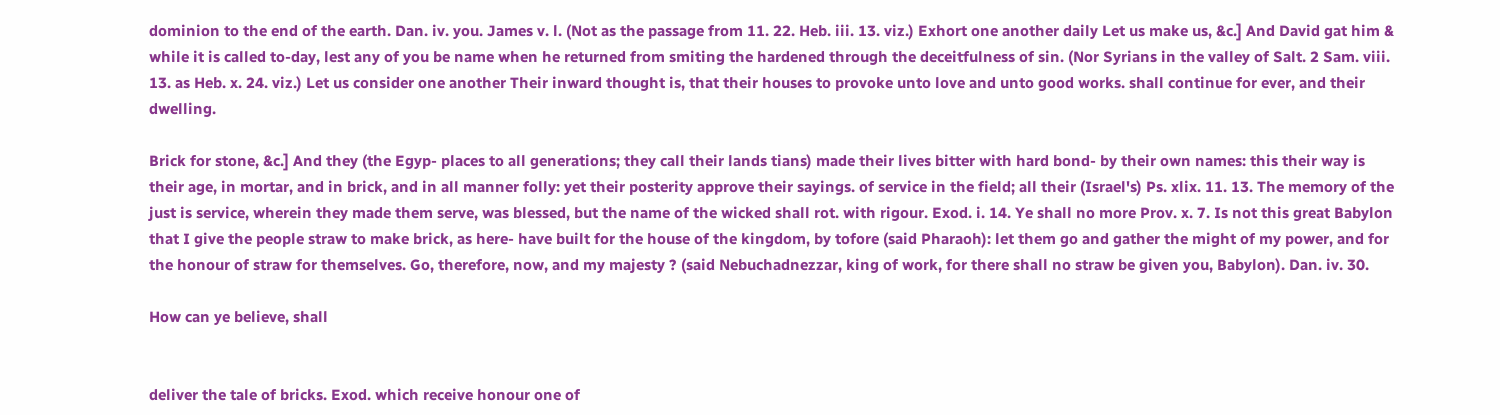dominion to the end of the earth. Dan. iv. you. James v. l. (Not as the passage from 11. 22. Heb. iii. 13. viz.) Exhort one another daily Let us make us, &c.] And David gat him & while it is called to-day, lest any of you be name when he returned from smiting the hardened through the deceitfulness of sin. (Nor Syrians in the valley of Salt. 2 Sam. viii. 13. as Heb. x. 24. viz.) Let us consider one another Their inward thought is, that their houses to provoke unto love and unto good works. shall continue for ever, and their dwelling.

Brick for stone, &c.] And they (the Egyp- places to all generations; they call their lands tians) made their lives bitter with hard bond- by their own names: this their way is their age, in mortar, and in brick, and in all manner folly: yet their posterity approve their sayings. of service in the field; all their (Israel's) Ps. xlix. 11. 13. The memory of the just is service, wherein they made them serve, was blessed, but the name of the wicked shall rot. with rigour. Exod. i. 14. Ye shall no more Prov. x. 7. Is not this great Babylon that I give the people straw to make brick, as here- have built for the house of the kingdom, by tofore (said Pharaoh): let them go and gather the might of my power, and for the honour of straw for themselves. Go, therefore, now, and my majesty ? (said Nebuchadnezzar, king of work, for there shall no straw be given you, Babylon). Dan. iv. 30.

How can ye believe, shall


deliver the tale of bricks. Exod. which receive honour one of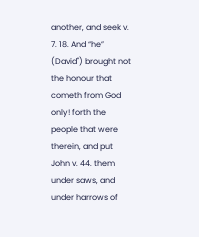another, and seek v. 7. 18. And “he” (David") brought not the honour that cometh from God only! forth the people that were therein, and put John v. 44. them under saws, and under harrows of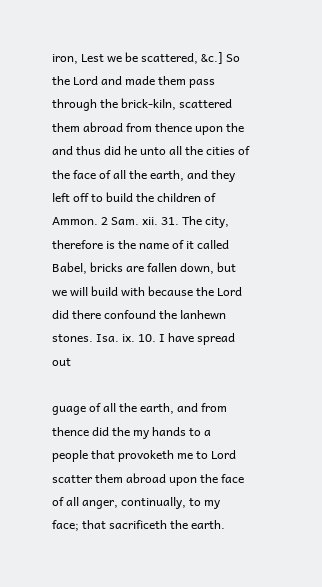iron, Lest we be scattered, &c.] So the Lord and made them pass through the brick-kiln, scattered them abroad from thence upon the and thus did he unto all the cities of the face of all the earth, and they left off to build the children of Ammon. 2 Sam. xii. 31. The city, therefore is the name of it called Babel, bricks are fallen down, but we will build with because the Lord did there confound the lanhewn stones. Isa. ix. 10. I have spread out

guage of all the earth, and from thence did the my hands to a people that provoketh me to Lord scatter them abroad upon the face of all anger, continually, to my face; that sacrificeth the earth.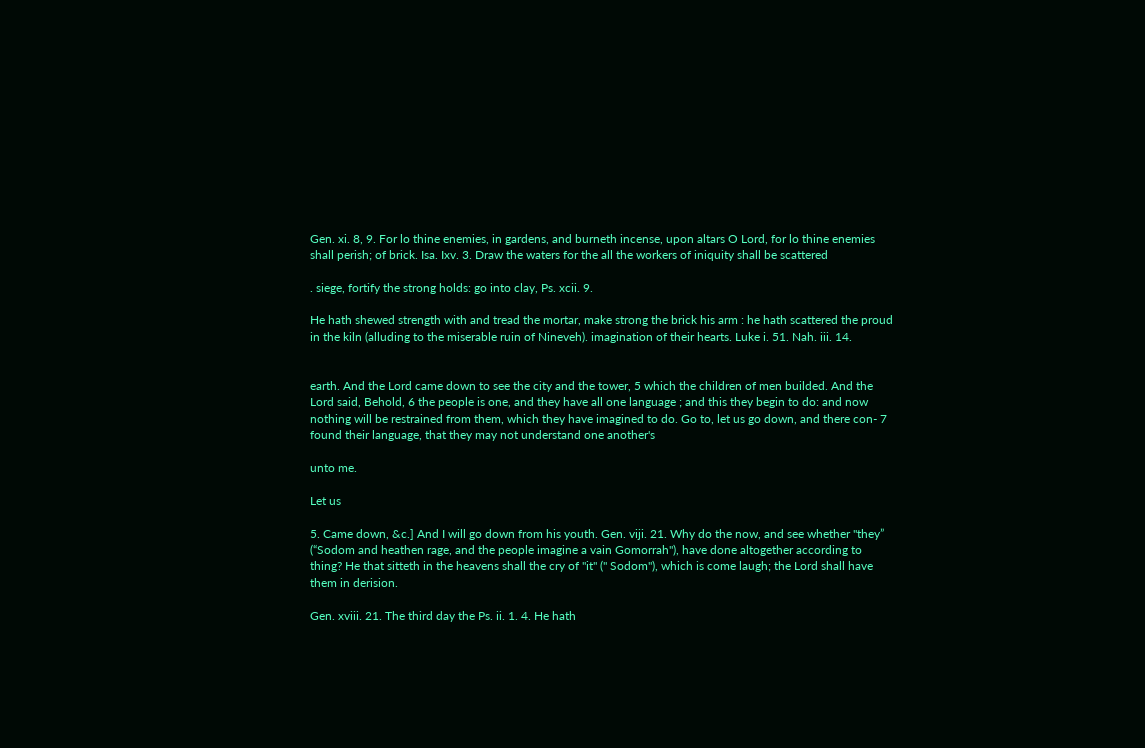Gen. xi. 8, 9. For lo thine enemies, in gardens, and burneth incense, upon altars O Lord, for lo thine enemies shall perish; of brick. Isa. Ixv. 3. Draw the waters for the all the workers of iniquity shall be scattered

. siege, fortify the strong holds: go into clay, Ps. xcii. 9.

He hath shewed strength with and tread the mortar, make strong the brick his arm : he hath scattered the proud in the kiln (alluding to the miserable ruin of Nineveh). imagination of their hearts. Luke i. 51. Nah. iii. 14.


earth. And the Lord came down to see the city and the tower, 5 which the children of men builded. And the Lord said, Behold, 6 the people is one, and they have all one language ; and this they begin to do: and now nothing will be restrained from them, which they have imagined to do. Go to, let us go down, and there con- 7 found their language, that they may not understand one another's

unto me.

Let us

5. Came down, &c.] And I will go down from his youth. Gen. viji. 21. Why do the now, and see whether "they” (“Sodom and heathen rage, and the people imagine a vain Gomorrah"), have done altogether according to thing? He that sitteth in the heavens shall the cry of "it" (" Sodom"), which is come laugh; the Lord shall have them in derision.

Gen. xviii. 21. The third day the Ps. ii. 1. 4. He hath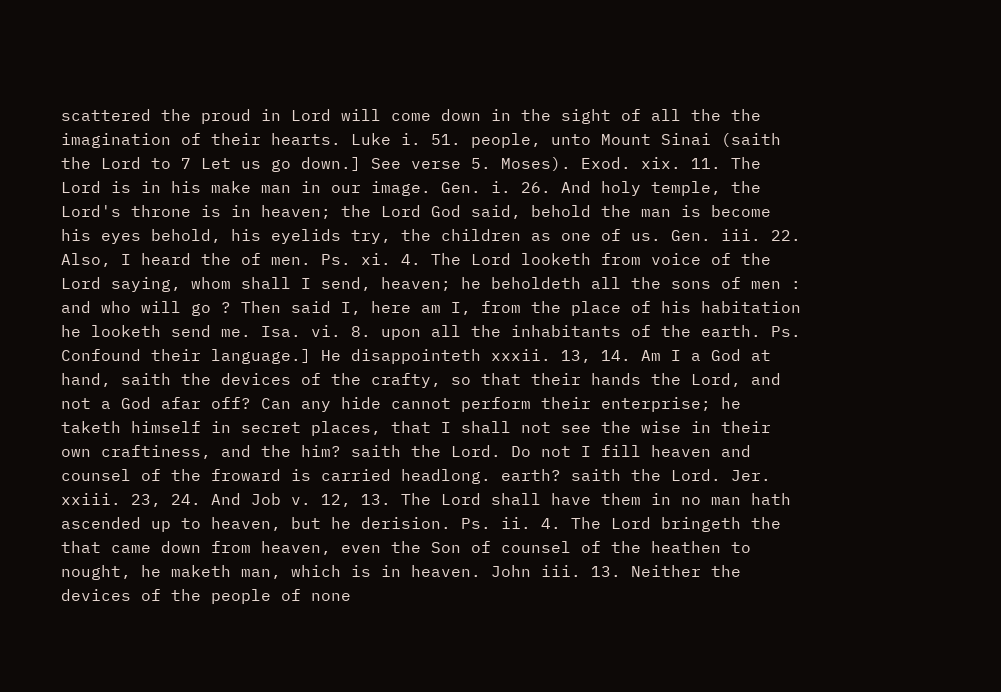scattered the proud in Lord will come down in the sight of all the the imagination of their hearts. Luke i. 51. people, unto Mount Sinai (saith the Lord to 7 Let us go down.] See verse 5. Moses). Exod. xix. 11. The Lord is in his make man in our image. Gen. i. 26. And holy temple, the Lord's throne is in heaven; the Lord God said, behold the man is become his eyes behold, his eyelids try, the children as one of us. Gen. iii. 22. Also, I heard the of men. Ps. xi. 4. The Lord looketh from voice of the Lord saying, whom shall I send, heaven; he beholdeth all the sons of men : and who will go ? Then said I, here am I, from the place of his habitation he looketh send me. Isa. vi. 8. upon all the inhabitants of the earth. Ps. Confound their language.] He disappointeth xxxii. 13, 14. Am I a God at hand, saith the devices of the crafty, so that their hands the Lord, and not a God afar off? Can any hide cannot perform their enterprise; he taketh himself in secret places, that I shall not see the wise in their own craftiness, and the him? saith the Lord. Do not I fill heaven and counsel of the froward is carried headlong. earth? saith the Lord. Jer. xxiii. 23, 24. And Job v. 12, 13. The Lord shall have them in no man hath ascended up to heaven, but he derision. Ps. ii. 4. The Lord bringeth the that came down from heaven, even the Son of counsel of the heathen to nought, he maketh man, which is in heaven. John iii. 13. Neither the devices of the people of none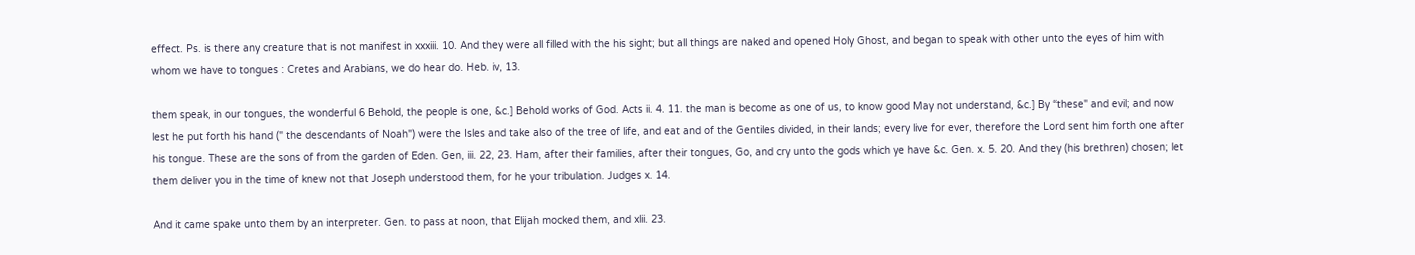effect. Ps. is there any creature that is not manifest in xxxiii. 10. And they were all filled with the his sight; but all things are naked and opened Holy Ghost, and began to speak with other unto the eyes of him with whom we have to tongues : Cretes and Arabians, we do hear do. Heb. iv, 13.

them speak, in our tongues, the wonderful 6 Behold, the people is one, &c.] Behold works of God. Acts ii. 4. 11. the man is become as one of us, to know good May not understand, &c.] By “these" and evil; and now lest he put forth his hand (" the descendants of Noah") were the Isles and take also of the tree of life, and eat and of the Gentiles divided, in their lands; every live for ever, therefore the Lord sent him forth one after his tongue. These are the sons of from the garden of Eden. Gen, iii. 22, 23. Ham, after their families, after their tongues, Go, and cry unto the gods which ye have &c. Gen. x. 5. 20. And they (his brethren) chosen; let them deliver you in the time of knew not that Joseph understood them, for he your tribulation. Judges x. 14.

And it came spake unto them by an interpreter. Gen. to pass at noon, that Elijah mocked them, and xlii. 23.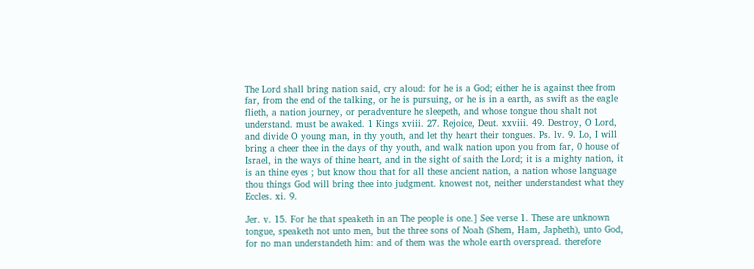The Lord shall bring nation said, cry aloud: for he is a God; either he is against thee from far, from the end of the talking, or he is pursuing, or he is in a earth, as swift as the eagle flieth, a nation journey, or peradventure he sleepeth, and whose tongue thou shalt not understand. must be awaked. 1 Kings xviii. 27. Rejoice, Deut. xxviii. 49. Destroy, O Lord, and divide O young man, in thy youth, and let thy heart their tongues. Ps. lv. 9. Lo, I will bring a cheer thee in the days of thy youth, and walk nation upon you from far, 0 house of Israel, in the ways of thine heart, and in the sight of saith the Lord; it is a mighty nation, it is an thine eyes ; but know thou that for all these ancient nation, a nation whose language thou things God will bring thee into judgment. knowest not, neither understandest what they Eccles. xi. 9.

Jer. v. 15. For he that speaketh in an The people is one.] See verse 1. These are unknown tongue, speaketh not unto men, but the three sons of Noah (Shem, Ham, Japheth), unto God, for no man understandeth him: and of them was the whole earth overspread. therefore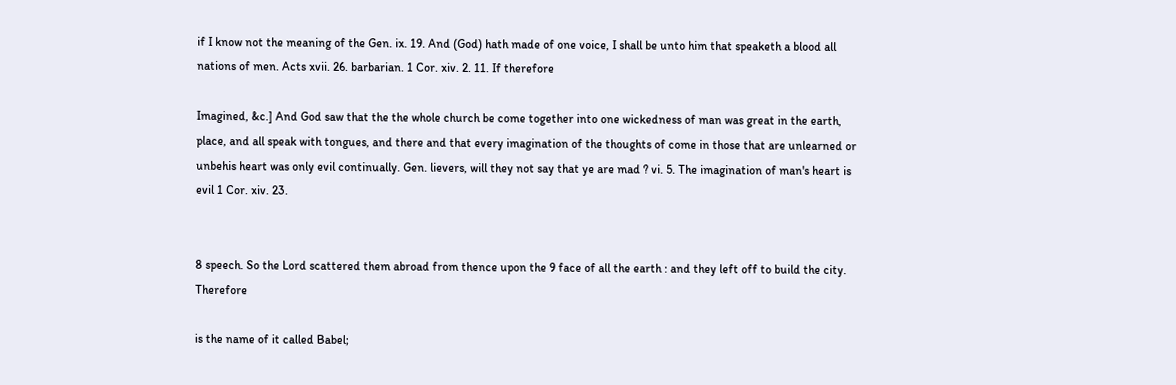if I know not the meaning of the Gen. ix. 19. And (God) hath made of one voice, I shall be unto him that speaketh a blood all nations of men. Acts xvii. 26. barbarian. 1 Cor. xiv. 2. 11. If therefore

Imagined, &c.] And God saw that the the whole church be come together into one wickedness of man was great in the earth, place, and all speak with tongues, and there and that every imagination of the thoughts of come in those that are unlearned or unbehis heart was only evil continually. Gen. lievers, will they not say that ye are mad ? vi. 5. The imagination of man's heart is evil 1 Cor. xiv. 23.


8 speech. So the Lord scattered them abroad from thence upon the 9 face of all the earth : and they left off to build the city. Therefore

is the name of it called Babel;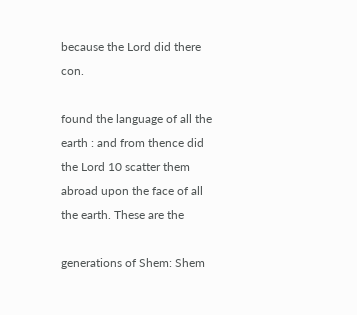because the Lord did there con.

found the language of all the earth : and from thence did the Lord 10 scatter them abroad upon the face of all the earth. These are the

generations of Shem: Shem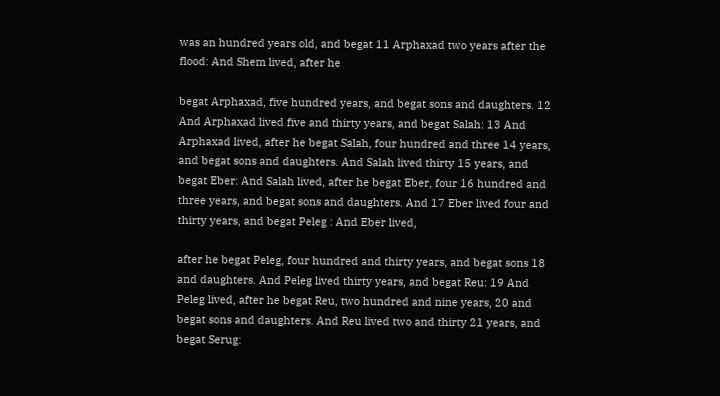was an hundred years old, and begat 11 Arphaxad two years after the flood: And Shem lived, after he

begat Arphaxad, five hundred years, and begat sons and daughters. 12 And Arphaxad lived five and thirty years, and begat Salah: 13 And Arphaxad lived, after he begat Salah, four hundred and three 14 years, and begat sons and daughters. And Salah lived thirty 15 years, and begat Eber: And Salah lived, after he begat Eber, four 16 hundred and three years, and begat sons and daughters. And 17 Eber lived four and thirty years, and begat Peleg : And Eber lived,

after he begat Peleg, four hundred and thirty years, and begat sons 18 and daughters. And Peleg lived thirty years, and begat Reu: 19 And Peleg lived, after he begat Reu, two hundred and nine years, 20 and begat sons and daughters. And Reu lived two and thirty 21 years, and begat Serug: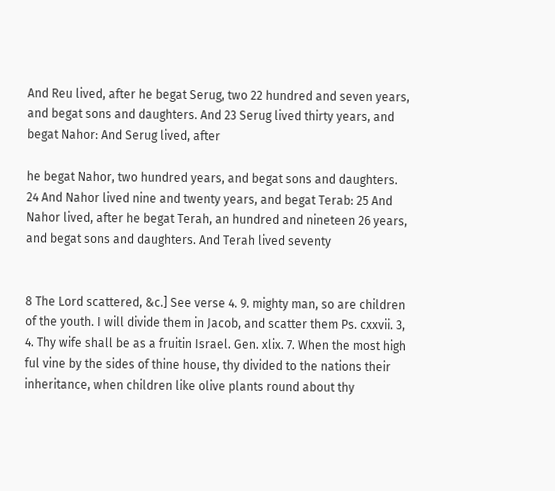And Reu lived, after he begat Serug, two 22 hundred and seven years, and begat sons and daughters. And 23 Serug lived thirty years, and begat Nahor: And Serug lived, after

he begat Nahor, two hundred years, and begat sons and daughters. 24 And Nahor lived nine and twenty years, and begat Terab: 25 And Nahor lived, after he begat Terah, an hundred and nineteen 26 years, and begat sons and daughters. And Terah lived seventy


8 The Lord scattered, &c.] See verse 4. 9. mighty man, so are children of the youth. I will divide them in Jacob, and scatter them Ps. cxxvii. 3, 4. Thy wife shall be as a fruitin Israel. Gen. xlix. 7. When the most high ful vine by the sides of thine house, thy divided to the nations their inheritance, when children like olive plants round about thy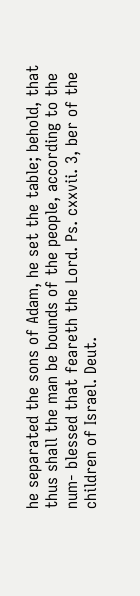he separated the sons of Adam, he set the table; behold, that thus shall the man be bounds of the people, according to the num- blessed that feareth the Lord. Ps. cxxvii. 3, ber of the children of Israel. Deut.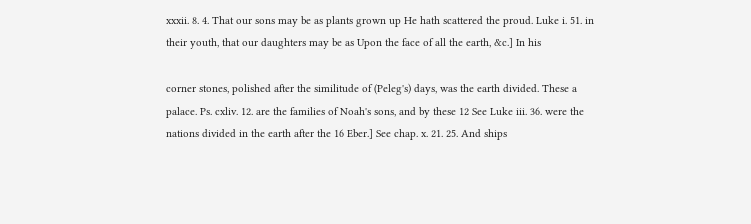xxxii. 8. 4. That our sons may be as plants grown up He hath scattered the proud. Luke i. 51. in their youth, that our daughters may be as Upon the face of all the earth, &c.] In his

corner stones, polished after the similitude of (Peleg's) days, was the earth divided. These a palace. Ps. cxliv. 12. are the families of Noah's sons, and by these 12 See Luke iii. 36. were the nations divided in the earth after the 16 Eber.] See chap. x. 21. 25. And ships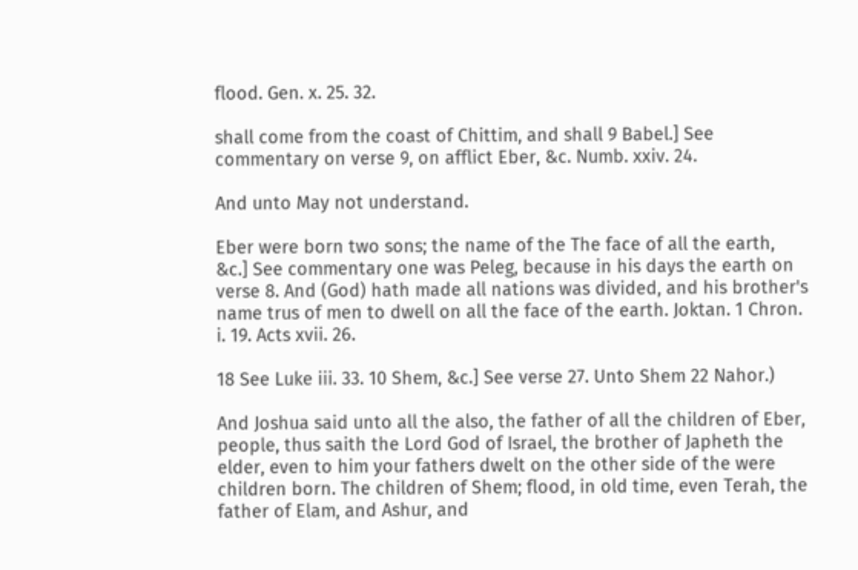flood. Gen. x. 25. 32.

shall come from the coast of Chittim, and shall 9 Babel.] See commentary on verse 9, on afflict Eber, &c. Numb. xxiv. 24.

And unto May not understand.

Eber were born two sons; the name of the The face of all the earth, &c.] See commentary one was Peleg, because in his days the earth on verse 8. And (God) hath made all nations was divided, and his brother's name trus of men to dwell on all the face of the earth. Joktan. 1 Chron. i. 19. Acts xvii. 26.

18 See Luke iii. 33. 10 Shem, &c.] See verse 27. Unto Shem 22 Nahor.)

And Joshua said unto all the also, the father of all the children of Eber, people, thus saith the Lord God of Israel, the brother of Japheth the elder, even to him your fathers dwelt on the other side of the were children born. The children of Shem; flood, in old time, even Terah, the father of Elam, and Ashur, and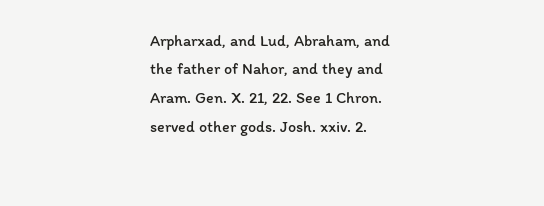Arpharxad, and Lud, Abraham, and the father of Nahor, and they and Aram. Gen. X. 21, 22. See 1 Chron. served other gods. Josh. xxiv. 2.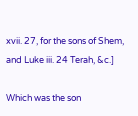xvii. 27, for the sons of Shem, and Luke iii. 24 Terah, &c.]

Which was the son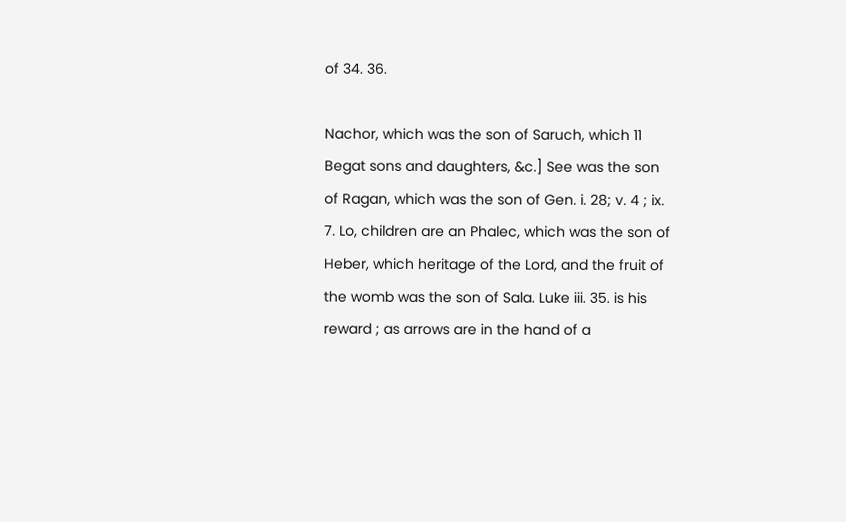of 34. 36.

Nachor, which was the son of Saruch, which 11 Begat sons and daughters, &c.] See was the son of Ragan, which was the son of Gen. i. 28; v. 4 ; ix. 7. Lo, children are an Phalec, which was the son of Heber, which heritage of the Lord, and the fruit of the womb was the son of Sala. Luke iii. 35. is his reward ; as arrows are in the hand of a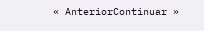« AnteriorContinuar »